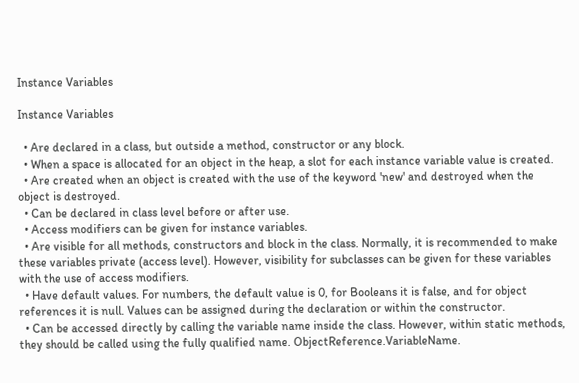Instance Variables

Instance Variables

  • Are declared in a class, but outside a method, constructor or any block.
  • When a space is allocated for an object in the heap, a slot for each instance variable value is created.
  • Are created when an object is created with the use of the keyword 'new' and destroyed when the object is destroyed.
  • Can be declared in class level before or after use.
  • Access modifiers can be given for instance variables.
  • Are visible for all methods, constructors and block in the class. Normally, it is recommended to make these variables private (access level). However, visibility for subclasses can be given for these variables with the use of access modifiers.
  • Have default values. For numbers, the default value is 0, for Booleans it is false, and for object references it is null. Values can be assigned during the declaration or within the constructor.
  • Can be accessed directly by calling the variable name inside the class. However, within static methods, they should be called using the fully qualified name. ObjectReference.VariableName.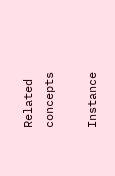Related concepts

Instance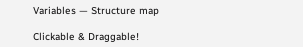Variables — Structure map

Clickable & Draggable!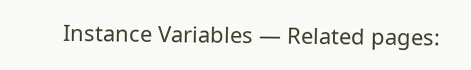Instance Variables — Related pages: